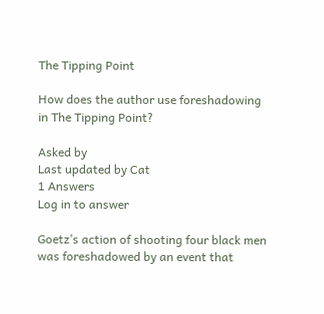The Tipping Point

How does the author use foreshadowing in The Tipping Point?

Asked by
Last updated by Cat
1 Answers
Log in to answer

Goetz’s action of shooting four black men was foreshadowed by an event that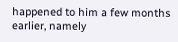happened to him a few months earlier, namely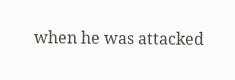when he was attacked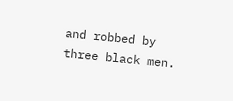and robbed by three black men.